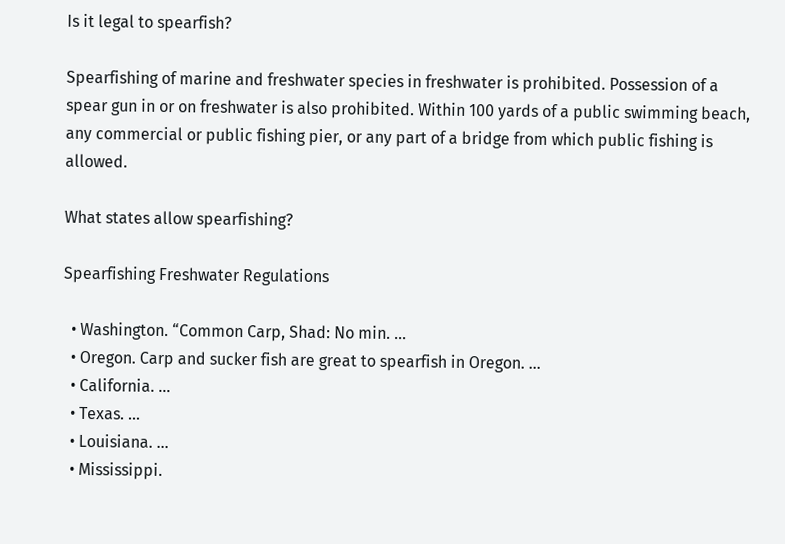Is it legal to spearfish?

Spearfishing of marine and freshwater species in freshwater is prohibited. Possession of a spear gun in or on freshwater is also prohibited. Within 100 yards of a public swimming beach, any commercial or public fishing pier, or any part of a bridge from which public fishing is allowed.

What states allow spearfishing?

Spearfishing Freshwater Regulations

  • Washington. “Common Carp, Shad: No min. …
  • Oregon. Carp and sucker fish are great to spearfish in Oregon. …
  • California. …
  • Texas. …
  • Louisiana. …
  • Mississippi.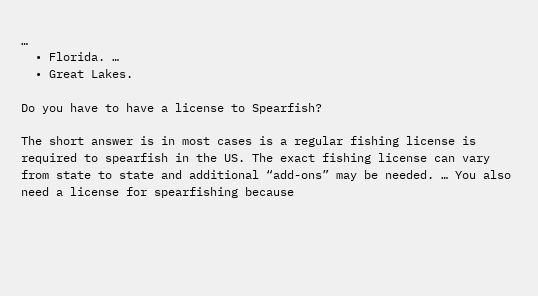…
  • Florida. …
  • Great Lakes.

Do you have to have a license to Spearfish?

The short answer is in most cases is a regular fishing license is required to spearfish in the US. The exact fishing license can vary from state to state and additional “add-ons” may be needed. … You also need a license for spearfishing because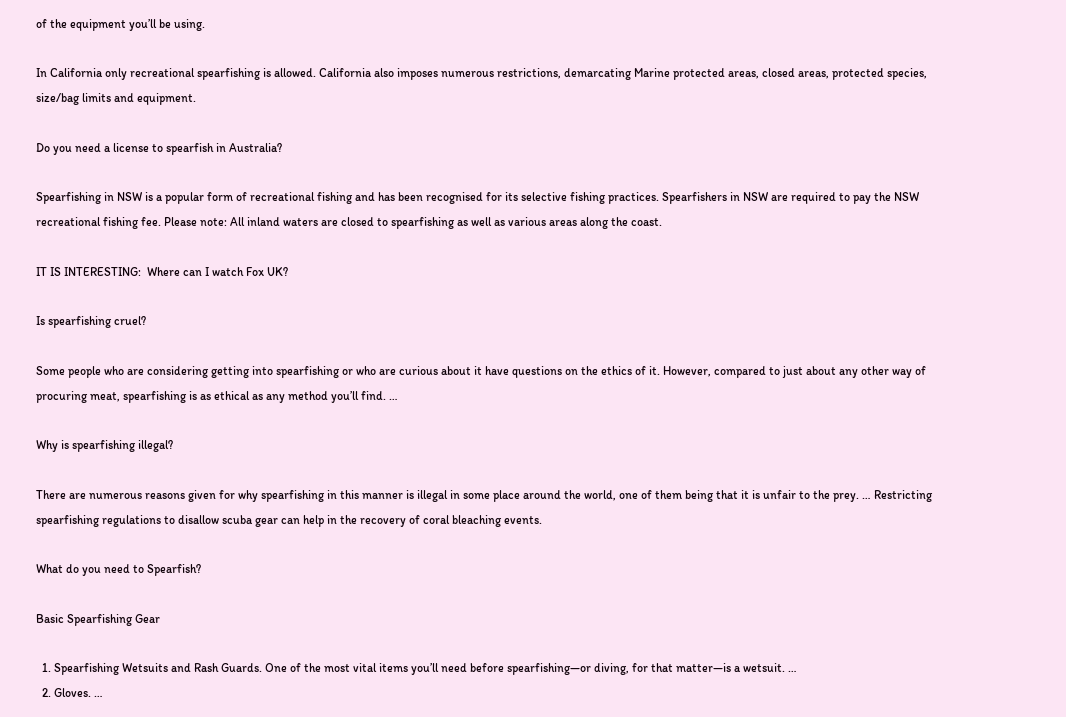of the equipment you’ll be using.

In California only recreational spearfishing is allowed. California also imposes numerous restrictions, demarcating Marine protected areas, closed areas, protected species, size/bag limits and equipment.

Do you need a license to spearfish in Australia?

Spearfishing in NSW is a popular form of recreational fishing and has been recognised for its selective fishing practices. Spearfishers in NSW are required to pay the NSW recreational fishing fee. Please note: All inland waters are closed to spearfishing as well as various areas along the coast.

IT IS INTERESTING:  Where can I watch Fox UK?

Is spearfishing cruel?

Some people who are considering getting into spearfishing or who are curious about it have questions on the ethics of it. However, compared to just about any other way of procuring meat, spearfishing is as ethical as any method you’ll find. …

Why is spearfishing illegal?

There are numerous reasons given for why spearfishing in this manner is illegal in some place around the world, one of them being that it is unfair to the prey. … Restricting spearfishing regulations to disallow scuba gear can help in the recovery of coral bleaching events.

What do you need to Spearfish?

Basic Spearfishing Gear

  1. Spearfishing Wetsuits and Rash Guards. One of the most vital items you’ll need before spearfishing—or diving, for that matter—is a wetsuit. …
  2. Gloves. …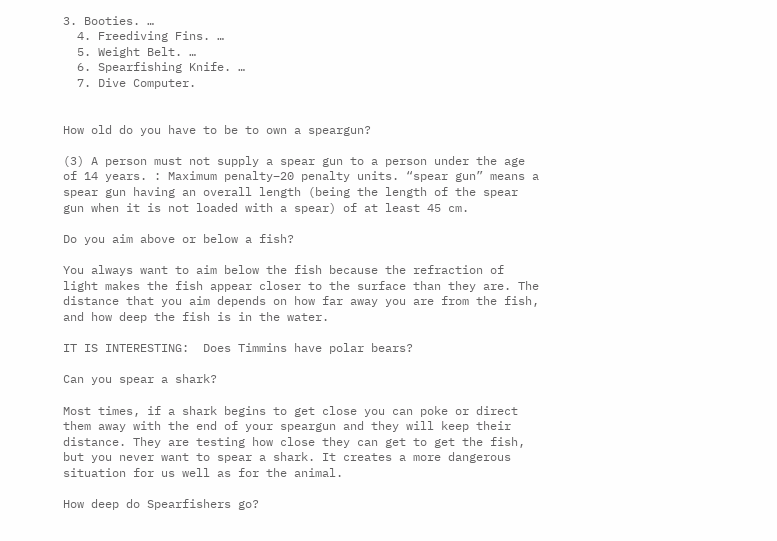3. Booties. …
  4. Freediving Fins. …
  5. Weight Belt. …
  6. Spearfishing Knife. …
  7. Dive Computer.


How old do you have to be to own a speargun?

(3) A person must not supply a spear gun to a person under the age of 14 years. : Maximum penalty–20 penalty units. “spear gun” means a spear gun having an overall length (being the length of the spear gun when it is not loaded with a spear) of at least 45 cm.

Do you aim above or below a fish?

You always want to aim below the fish because the refraction of light makes the fish appear closer to the surface than they are. The distance that you aim depends on how far away you are from the fish, and how deep the fish is in the water.

IT IS INTERESTING:  Does Timmins have polar bears?

Can you spear a shark?

Most times, if a shark begins to get close you can poke or direct them away with the end of your speargun and they will keep their distance. They are testing how close they can get to get the fish, but you never want to spear a shark. It creates a more dangerous situation for us well as for the animal.

How deep do Spearfishers go?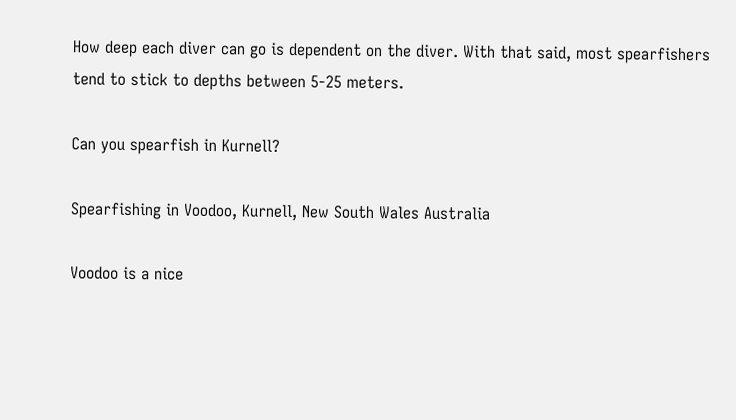How deep each diver can go is dependent on the diver. With that said, most spearfishers tend to stick to depths between 5-25 meters.

Can you spearfish in Kurnell?

Spearfishing in Voodoo, Kurnell, New South Wales Australia

Voodoo is a nice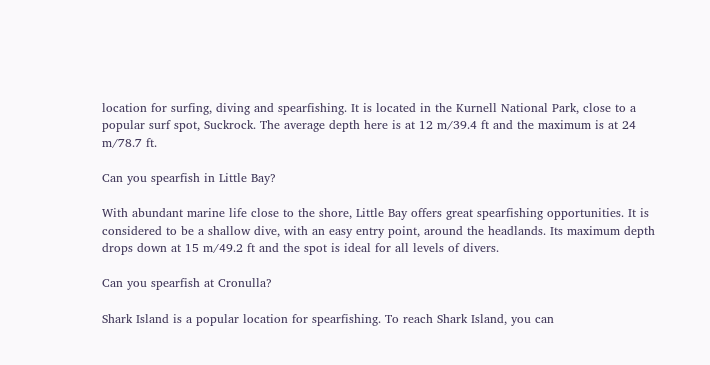location for surfing, diving and spearfishing. It is located in the Kurnell National Park, close to a popular surf spot, Suckrock. The average depth here is at 12 m/39.4 ft and the maximum is at 24 m/78.7 ft.

Can you spearfish in Little Bay?

With abundant marine life close to the shore, Little Bay offers great spearfishing opportunities. It is considered to be a shallow dive, with an easy entry point, around the headlands. Its maximum depth drops down at 15 m/49.2 ft and the spot is ideal for all levels of divers.

Can you spearfish at Cronulla?

Shark Island is a popular location for spearfishing. To reach Shark Island, you can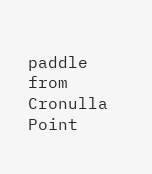paddle from Cronulla Point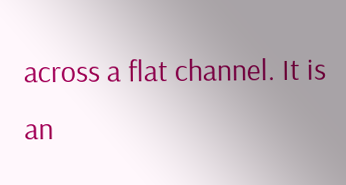across a flat channel. It is an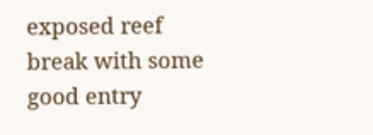exposed reef break with some good entry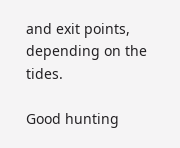and exit points, depending on the tides.

Good hunting